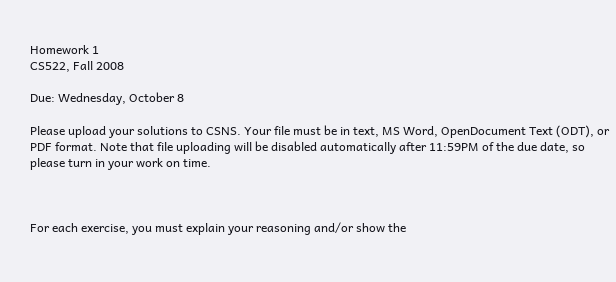Homework 1
CS522, Fall 2008

Due: Wednesday, October 8

Please upload your solutions to CSNS. Your file must be in text, MS Word, OpenDocument Text (ODT), or PDF format. Note that file uploading will be disabled automatically after 11:59PM of the due date, so please turn in your work on time.



For each exercise, you must explain your reasoning and/or show the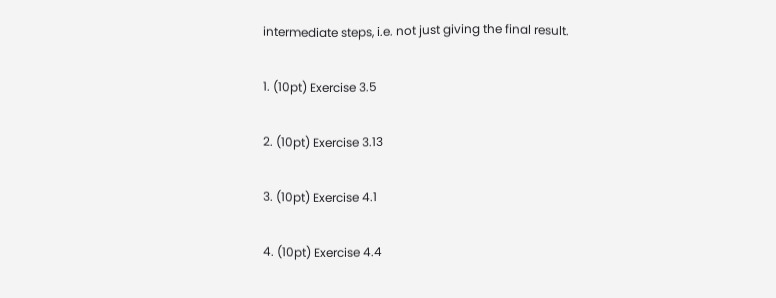intermediate steps, i.e. not just giving the final result.

1. (10pt) Exercise 3.5

2. (10pt) Exercise 3.13

3. (10pt) Exercise 4.1

4. (10pt) Exercise 4.4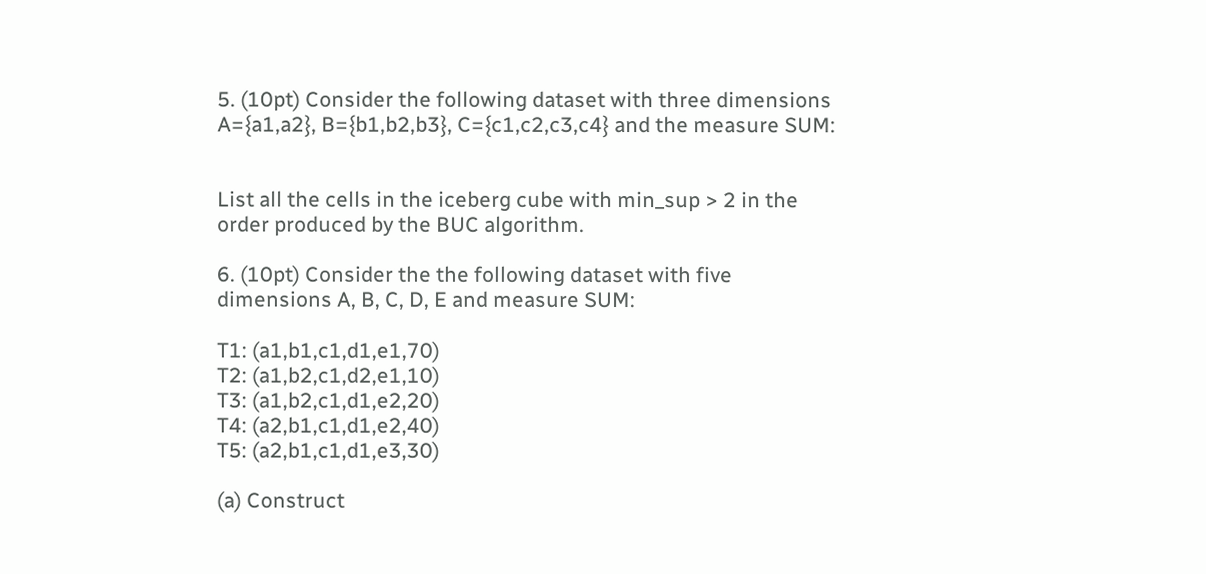5. (10pt) Consider the following dataset with three dimensions A={a1,a2}, B={b1,b2,b3}, C={c1,c2,c3,c4} and the measure SUM:


List all the cells in the iceberg cube with min_sup > 2 in the order produced by the BUC algorithm.

6. (10pt) Consider the the following dataset with five dimensions A, B, C, D, E and measure SUM:

T1: (a1,b1,c1,d1,e1,70)
T2: (a1,b2,c1,d2,e1,10)
T3: (a1,b2,c1,d1,e2,20)
T4: (a2,b1,c1,d1,e2,40)
T5: (a2,b1,c1,d1,e3,30)

(a) Construct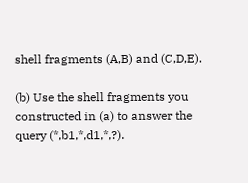shell fragments (A,B) and (C,D,E).

(b) Use the shell fragments you constructed in (a) to answer the query (*,b1,*,d1,*,?).